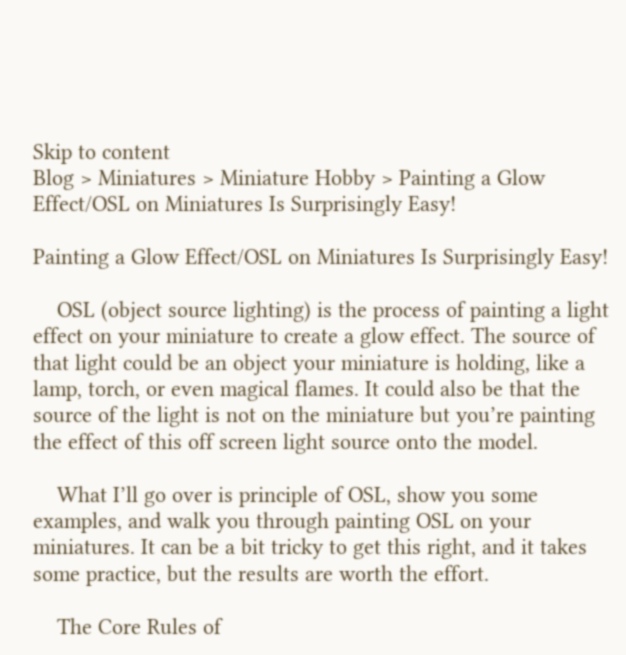Skip to content
Blog > Miniatures > Miniature Hobby > Painting a Glow Effect/OSL on Miniatures Is Surprisingly Easy!

Painting a Glow Effect/OSL on Miniatures Is Surprisingly Easy!

    OSL (object source lighting) is the process of painting a light effect on your miniature to create a glow effect. The source of that light could be an object your miniature is holding, like a lamp, torch, or even magical flames. It could also be that the source of the light is not on the miniature but you’re painting the effect of this off screen light source onto the model.

    What I’ll go over is principle of OSL, show you some examples, and walk you through painting OSL on your miniatures. It can be a bit tricky to get this right, and it takes some practice, but the results are worth the effort.

    The Core Rules of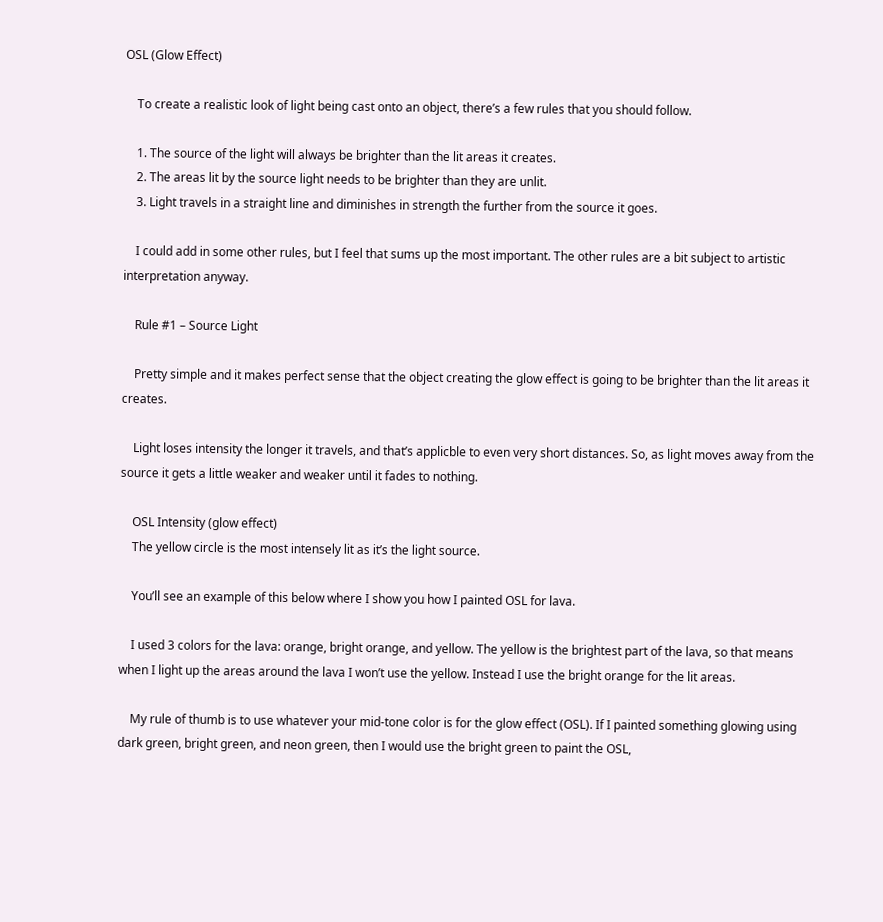OSL (Glow Effect)

    To create a realistic look of light being cast onto an object, there’s a few rules that you should follow.

    1. The source of the light will always be brighter than the lit areas it creates.
    2. The areas lit by the source light needs to be brighter than they are unlit.
    3. Light travels in a straight line and diminishes in strength the further from the source it goes.

    I could add in some other rules, but I feel that sums up the most important. The other rules are a bit subject to artistic interpretation anyway.

    Rule #1 – Source Light

    Pretty simple and it makes perfect sense that the object creating the glow effect is going to be brighter than the lit areas it creates.

    Light loses intensity the longer it travels, and that’s applicble to even very short distances. So, as light moves away from the source it gets a little weaker and weaker until it fades to nothing.

    OSL Intensity (glow effect)
    The yellow circle is the most intensely lit as it’s the light source.

    You’ll see an example of this below where I show you how I painted OSL for lava.

    I used 3 colors for the lava: orange, bright orange, and yellow. The yellow is the brightest part of the lava, so that means when I light up the areas around the lava I won’t use the yellow. Instead I use the bright orange for the lit areas.

    My rule of thumb is to use whatever your mid-tone color is for the glow effect (OSL). If I painted something glowing using dark green, bright green, and neon green, then I would use the bright green to paint the OSL,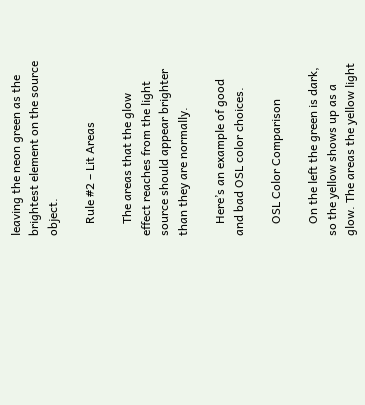leaving the neon green as the brightest element on the source object.

    Rule #2 – Lit Areas

    The areas that the glow effect reaches from the light source should appear brighter than they are normally.

    Here’s an example of good and bad OSL color choices.

    OSL Color Comparison

    On the left the green is dark, so the yellow shows up as a glow. The areas the yellow light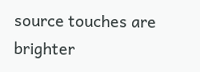source touches are brighter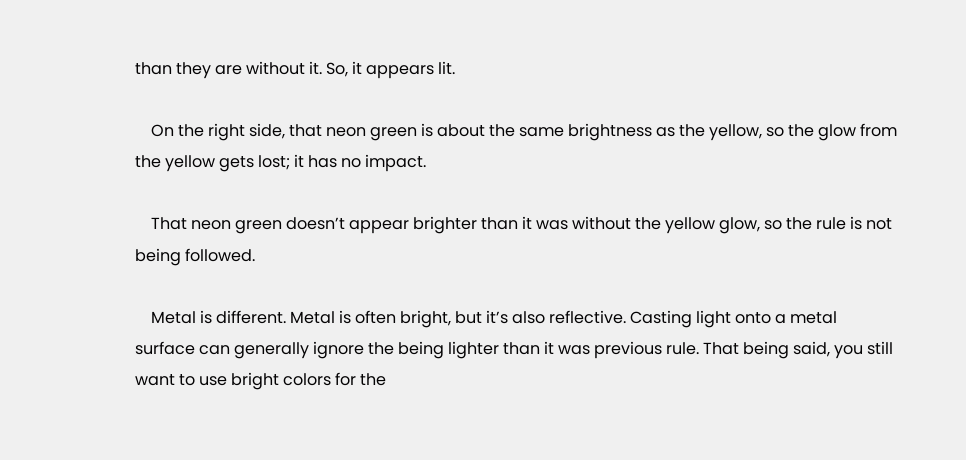than they are without it. So, it appears lit.

    On the right side, that neon green is about the same brightness as the yellow, so the glow from the yellow gets lost; it has no impact.

    That neon green doesn’t appear brighter than it was without the yellow glow, so the rule is not being followed.

    Metal is different. Metal is often bright, but it’s also reflective. Casting light onto a metal surface can generally ignore the being lighter than it was previous rule. That being said, you still want to use bright colors for the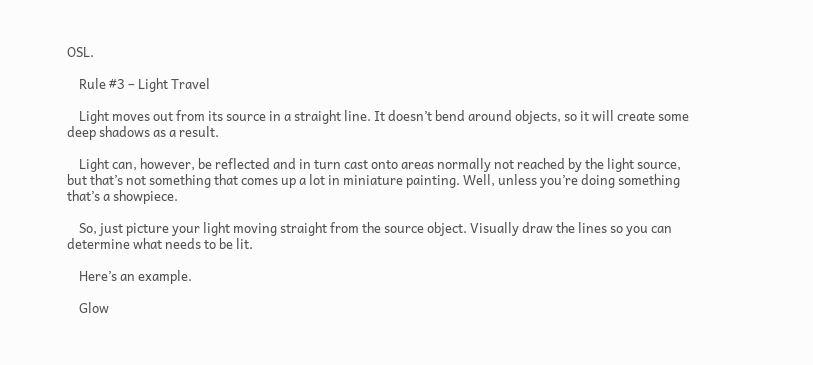OSL.

    Rule #3 – Light Travel

    Light moves out from its source in a straight line. It doesn’t bend around objects, so it will create some deep shadows as a result.

    Light can, however, be reflected and in turn cast onto areas normally not reached by the light source, but that’s not something that comes up a lot in miniature painting. Well, unless you’re doing something that’s a showpiece.

    So, just picture your light moving straight from the source object. Visually draw the lines so you can determine what needs to be lit.

    Here’s an example.

    Glow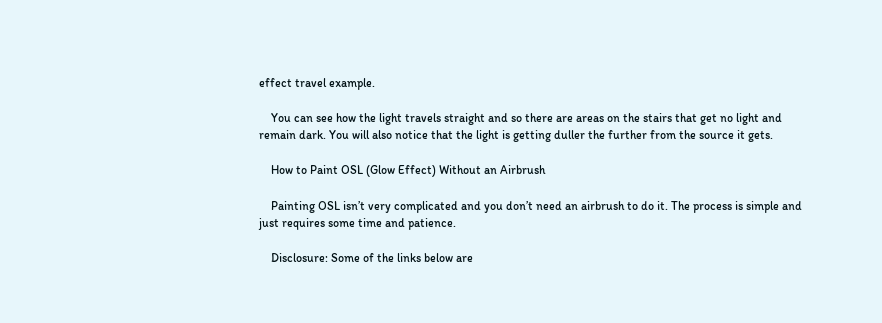effect travel example.

    You can see how the light travels straight and so there are areas on the stairs that get no light and remain dark. You will also notice that the light is getting duller the further from the source it gets.

    How to Paint OSL (Glow Effect) Without an Airbrush

    Painting OSL isn’t very complicated and you don’t need an airbrush to do it. The process is simple and just requires some time and patience.

    Disclosure: Some of the links below are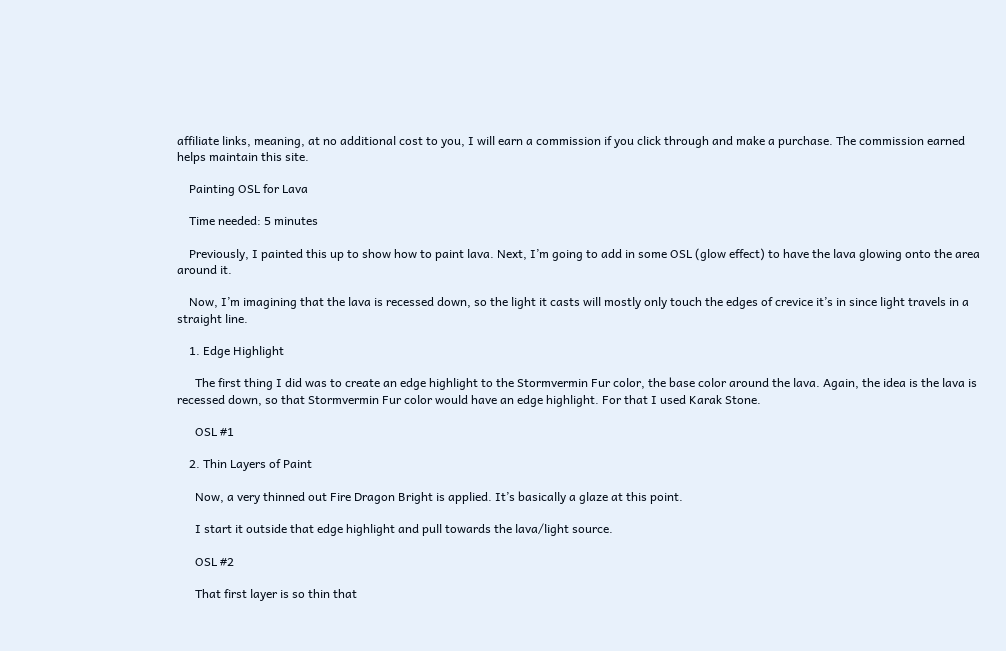affiliate links, meaning, at no additional cost to you, I will earn a commission if you click through and make a purchase. The commission earned helps maintain this site.

    Painting OSL for Lava

    Time needed: 5 minutes

    Previously, I painted this up to show how to paint lava. Next, I’m going to add in some OSL (glow effect) to have the lava glowing onto the area around it.

    Now, I’m imagining that the lava is recessed down, so the light it casts will mostly only touch the edges of crevice it’s in since light travels in a straight line.

    1. Edge Highlight

      The first thing I did was to create an edge highlight to the Stormvermin Fur color, the base color around the lava. Again, the idea is the lava is recessed down, so that Stormvermin Fur color would have an edge highlight. For that I used Karak Stone.

      OSL #1

    2. Thin Layers of Paint

      Now, a very thinned out Fire Dragon Bright is applied. It’s basically a glaze at this point.

      I start it outside that edge highlight and pull towards the lava/light source.

      OSL #2

      That first layer is so thin that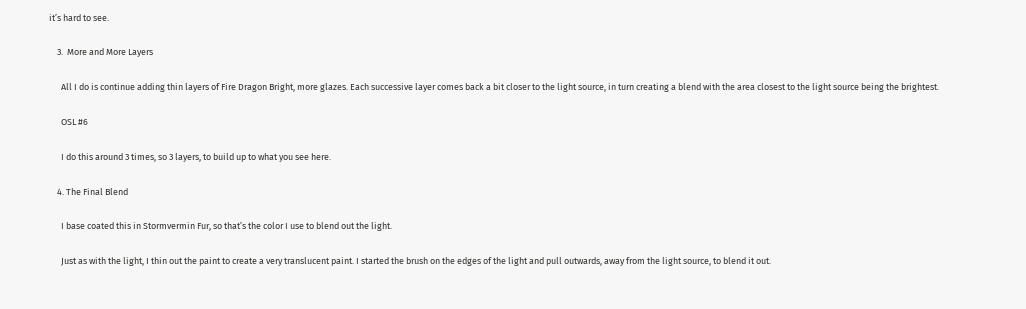it’s hard to see.

    3.  More and More Layers

      All I do is continue adding thin layers of Fire Dragon Bright, more glazes. Each successive layer comes back a bit closer to the light source, in turn creating a blend with the area closest to the light source being the brightest.

      OSL #6

      I do this around 3 times, so 3 layers, to build up to what you see here.

    4. The Final Blend

      I base coated this in Stormvermin Fur, so that’s the color I use to blend out the light.

      Just as with the light, I thin out the paint to create a very translucent paint. I started the brush on the edges of the light and pull outwards, away from the light source, to blend it out.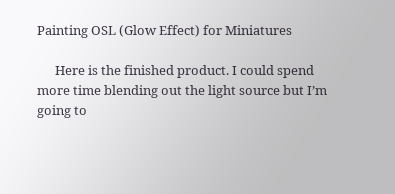Painting OSL (Glow Effect) for Miniatures

      Here is the finished product. I could spend more time blending out the light source but I’m going to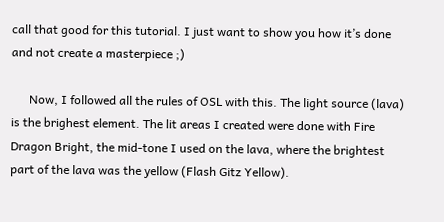call that good for this tutorial. I just want to show you how it’s done and not create a masterpiece ;)

      Now, I followed all the rules of OSL with this. The light source (lava) is the brighest element. The lit areas I created were done with Fire Dragon Bright, the mid-tone I used on the lava, where the brightest part of the lava was the yellow (Flash Gitz Yellow).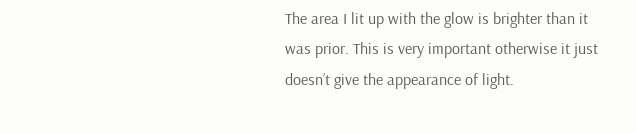The area I lit up with the glow is brighter than it was prior. This is very important otherwise it just doesn’t give the appearance of light.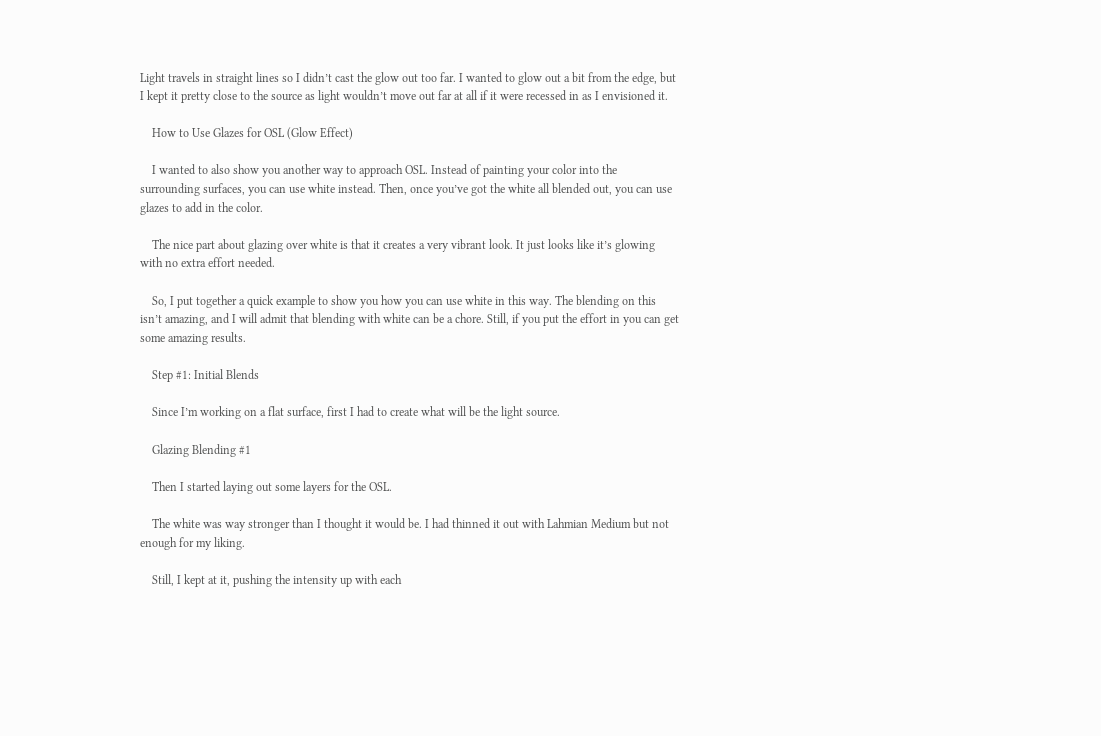Light travels in straight lines so I didn’t cast the glow out too far. I wanted to glow out a bit from the edge, but I kept it pretty close to the source as light wouldn’t move out far at all if it were recessed in as I envisioned it.

    How to Use Glazes for OSL (Glow Effect)

    I wanted to also show you another way to approach OSL. Instead of painting your color into the surrounding surfaces, you can use white instead. Then, once you’ve got the white all blended out, you can use glazes to add in the color.

    The nice part about glazing over white is that it creates a very vibrant look. It just looks like it’s glowing with no extra effort needed.

    So, I put together a quick example to show you how you can use white in this way. The blending on this isn’t amazing, and I will admit that blending with white can be a chore. Still, if you put the effort in you can get some amazing results.

    Step #1: Initial Blends

    Since I’m working on a flat surface, first I had to create what will be the light source.

    Glazing Blending #1

    Then I started laying out some layers for the OSL.

    The white was way stronger than I thought it would be. I had thinned it out with Lahmian Medium but not enough for my liking.

    Still, I kept at it, pushing the intensity up with each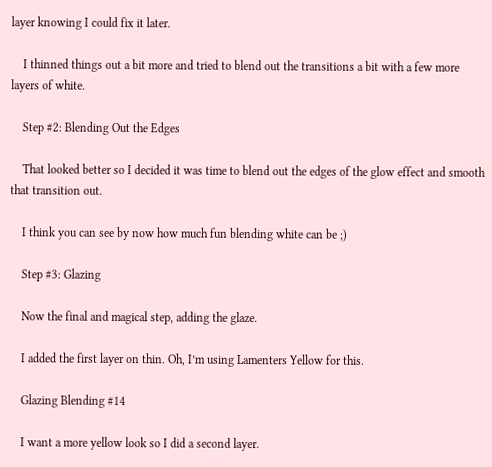layer knowing I could fix it later.

    I thinned things out a bit more and tried to blend out the transitions a bit with a few more layers of white.

    Step #2: Blending Out the Edges

    That looked better so I decided it was time to blend out the edges of the glow effect and smooth that transition out.

    I think you can see by now how much fun blending white can be ;)

    Step #3: Glazing

    Now the final and magical step, adding the glaze.

    I added the first layer on thin. Oh, I’m using Lamenters Yellow for this.

    Glazing Blending #14

    I want a more yellow look so I did a second layer.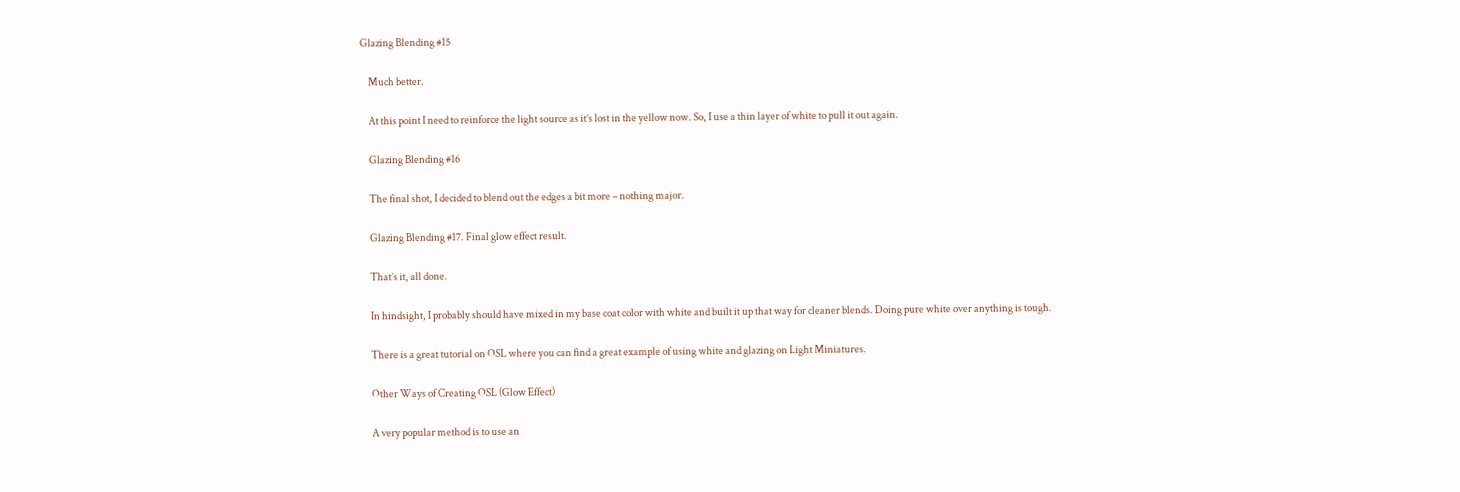Glazing Blending #15

    Much better.

    At this point I need to reinforce the light source as it’s lost in the yellow now. So, I use a thin layer of white to pull it out again.

    Glazing Blending #16

    The final shot, I decided to blend out the edges a bit more – nothing major.

    Glazing Blending #17. Final glow effect result.

    That’s it, all done.

    In hindsight, I probably should have mixed in my base coat color with white and built it up that way for cleaner blends. Doing pure white over anything is tough.

    There is a great tutorial on OSL where you can find a great example of using white and glazing on Light Miniatures.

    Other Ways of Creating OSL (Glow Effect)

    A very popular method is to use an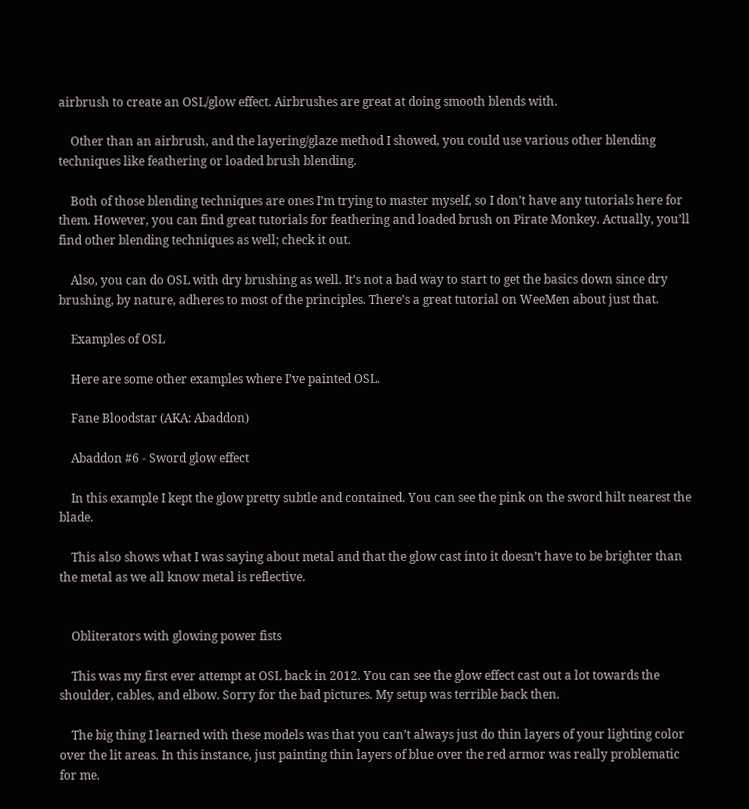airbrush to create an OSL/glow effect. Airbrushes are great at doing smooth blends with.

    Other than an airbrush, and the layering/glaze method I showed, you could use various other blending techniques like feathering or loaded brush blending.

    Both of those blending techniques are ones I’m trying to master myself, so I don’t have any tutorials here for them. However, you can find great tutorials for feathering and loaded brush on Pirate Monkey. Actually, you’ll find other blending techniques as well; check it out.

    Also, you can do OSL with dry brushing as well. It’s not a bad way to start to get the basics down since dry brushing, by nature, adheres to most of the principles. There’s a great tutorial on WeeMen about just that.

    Examples of OSL

    Here are some other examples where I’ve painted OSL.

    Fane Bloodstar (AKA: Abaddon)

    Abaddon #6 - Sword glow effect

    In this example I kept the glow pretty subtle and contained. You can see the pink on the sword hilt nearest the blade.

    This also shows what I was saying about metal and that the glow cast into it doesn’t have to be brighter than the metal as we all know metal is reflective.


    Obliterators with glowing power fists

    This was my first ever attempt at OSL back in 2012. You can see the glow effect cast out a lot towards the shoulder, cables, and elbow. Sorry for the bad pictures. My setup was terrible back then.

    The big thing I learned with these models was that you can’t always just do thin layers of your lighting color over the lit areas. In this instance, just painting thin layers of blue over the red armor was really problematic for me.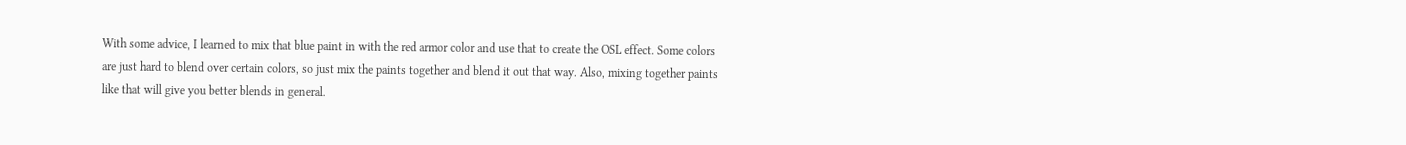With some advice, I learned to mix that blue paint in with the red armor color and use that to create the OSL effect. Some colors are just hard to blend over certain colors, so just mix the paints together and blend it out that way. Also, mixing together paints like that will give you better blends in general.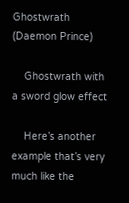Ghostwrath (Daemon Prince)

    Ghostwrath with a sword glow effect

    Here’s another example that’s very much like the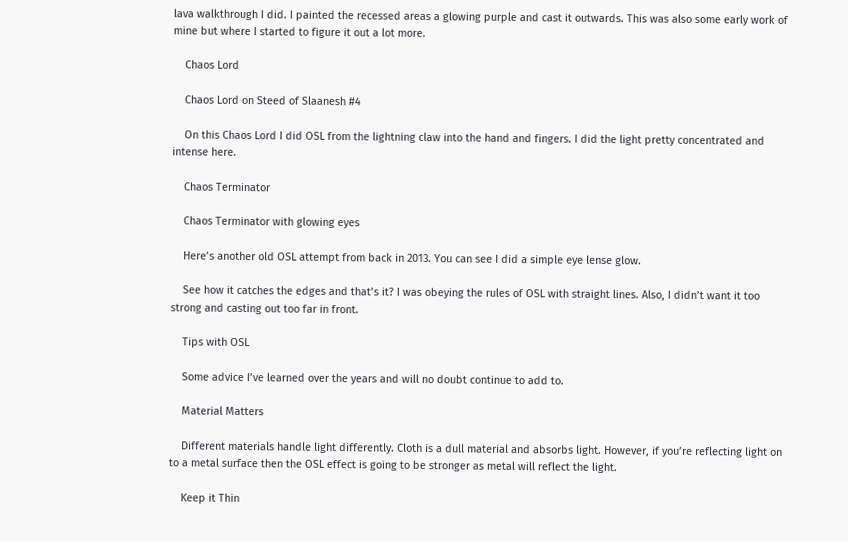lava walkthrough I did. I painted the recessed areas a glowing purple and cast it outwards. This was also some early work of mine but where I started to figure it out a lot more.

    Chaos Lord

    Chaos Lord on Steed of Slaanesh #4

    On this Chaos Lord I did OSL from the lightning claw into the hand and fingers. I did the light pretty concentrated and intense here.

    Chaos Terminator

    Chaos Terminator with glowing eyes

    Here’s another old OSL attempt from back in 2013. You can see I did a simple eye lense glow.

    See how it catches the edges and that’s it? I was obeying the rules of OSL with straight lines. Also, I didn’t want it too strong and casting out too far in front.

    Tips with OSL

    Some advice I’ve learned over the years and will no doubt continue to add to.

    Material Matters

    Different materials handle light differently. Cloth is a dull material and absorbs light. However, if you’re reflecting light on to a metal surface then the OSL effect is going to be stronger as metal will reflect the light.

    Keep it Thin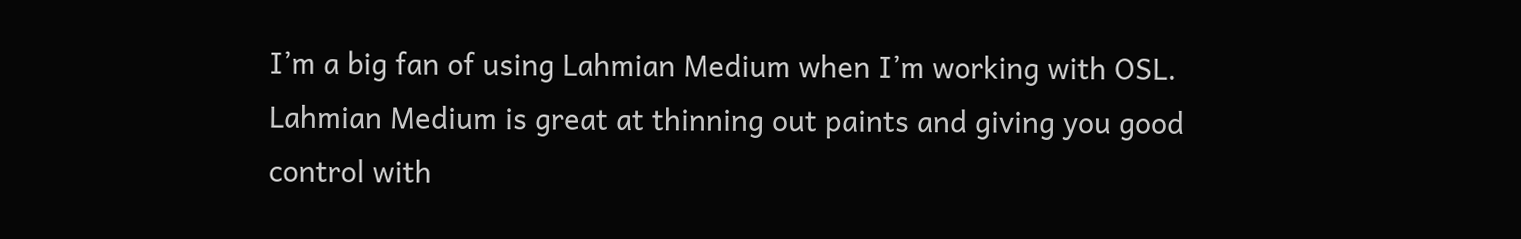I’m a big fan of using Lahmian Medium when I’m working with OSL. Lahmian Medium is great at thinning out paints and giving you good control with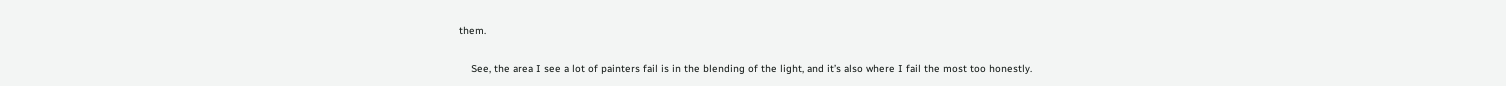them.

    See, the area I see a lot of painters fail is in the blending of the light, and it’s also where I fail the most too honestly.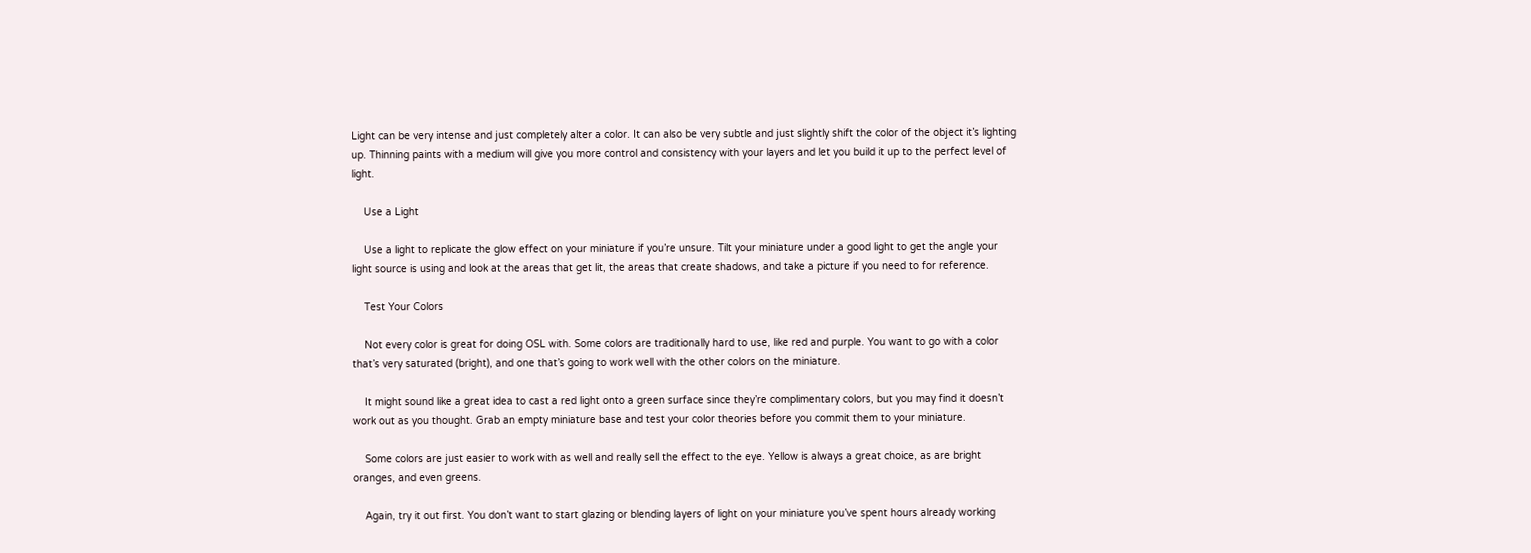Light can be very intense and just completely alter a color. It can also be very subtle and just slightly shift the color of the object it’s lighting up. Thinning paints with a medium will give you more control and consistency with your layers and let you build it up to the perfect level of light.

    Use a Light

    Use a light to replicate the glow effect on your miniature if you’re unsure. Tilt your miniature under a good light to get the angle your light source is using and look at the areas that get lit, the areas that create shadows, and take a picture if you need to for reference.

    Test Your Colors

    Not every color is great for doing OSL with. Some colors are traditionally hard to use, like red and purple. You want to go with a color that’s very saturated (bright), and one that’s going to work well with the other colors on the miniature.

    It might sound like a great idea to cast a red light onto a green surface since they’re complimentary colors, but you may find it doesn’t work out as you thought. Grab an empty miniature base and test your color theories before you commit them to your miniature.

    Some colors are just easier to work with as well and really sell the effect to the eye. Yellow is always a great choice, as are bright oranges, and even greens.

    Again, try it out first. You don’t want to start glazing or blending layers of light on your miniature you’ve spent hours already working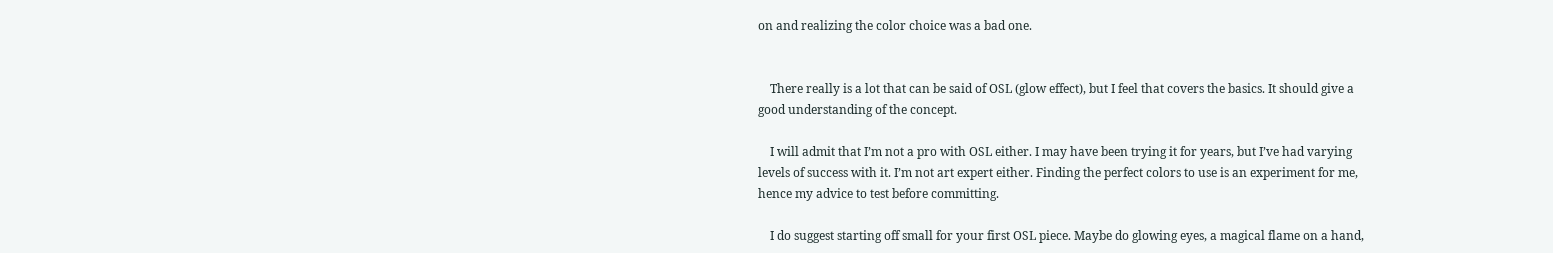on and realizing the color choice was a bad one.


    There really is a lot that can be said of OSL (glow effect), but I feel that covers the basics. It should give a good understanding of the concept.

    I will admit that I’m not a pro with OSL either. I may have been trying it for years, but I’ve had varying levels of success with it. I’m not art expert either. Finding the perfect colors to use is an experiment for me, hence my advice to test before committing.

    I do suggest starting off small for your first OSL piece. Maybe do glowing eyes, a magical flame on a hand,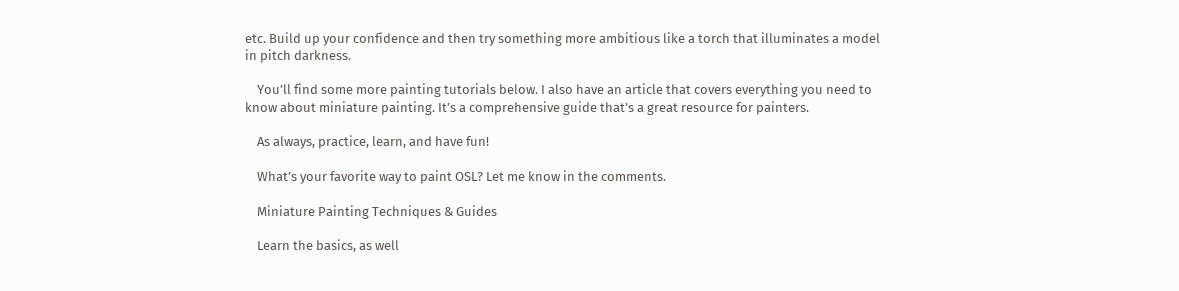etc. Build up your confidence and then try something more ambitious like a torch that illuminates a model in pitch darkness.

    You’ll find some more painting tutorials below. I also have an article that covers everything you need to know about miniature painting. It’s a comprehensive guide that’s a great resource for painters.

    As always, practice, learn, and have fun!

    What’s your favorite way to paint OSL? Let me know in the comments.

    Miniature Painting Techniques & Guides

    Learn the basics, as well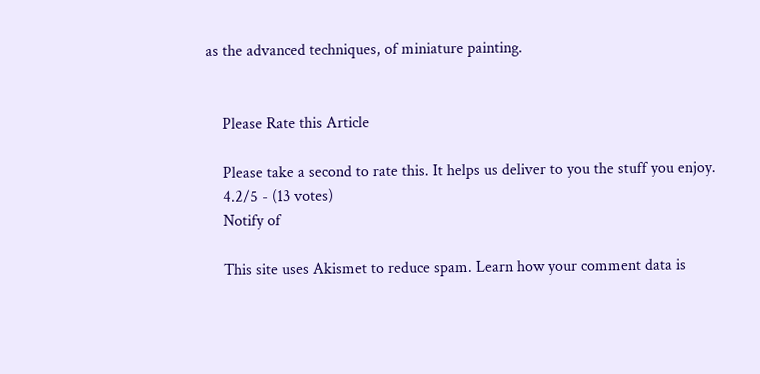as the advanced techniques, of miniature painting.


    Please Rate this Article

    Please take a second to rate this. It helps us deliver to you the stuff you enjoy.
    4.2/5 - (13 votes)
    Notify of

    This site uses Akismet to reduce spam. Learn how your comment data is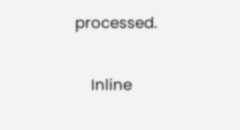processed.

    Inline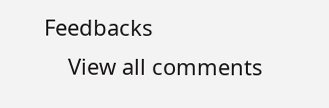Feedbacks
    View all comments